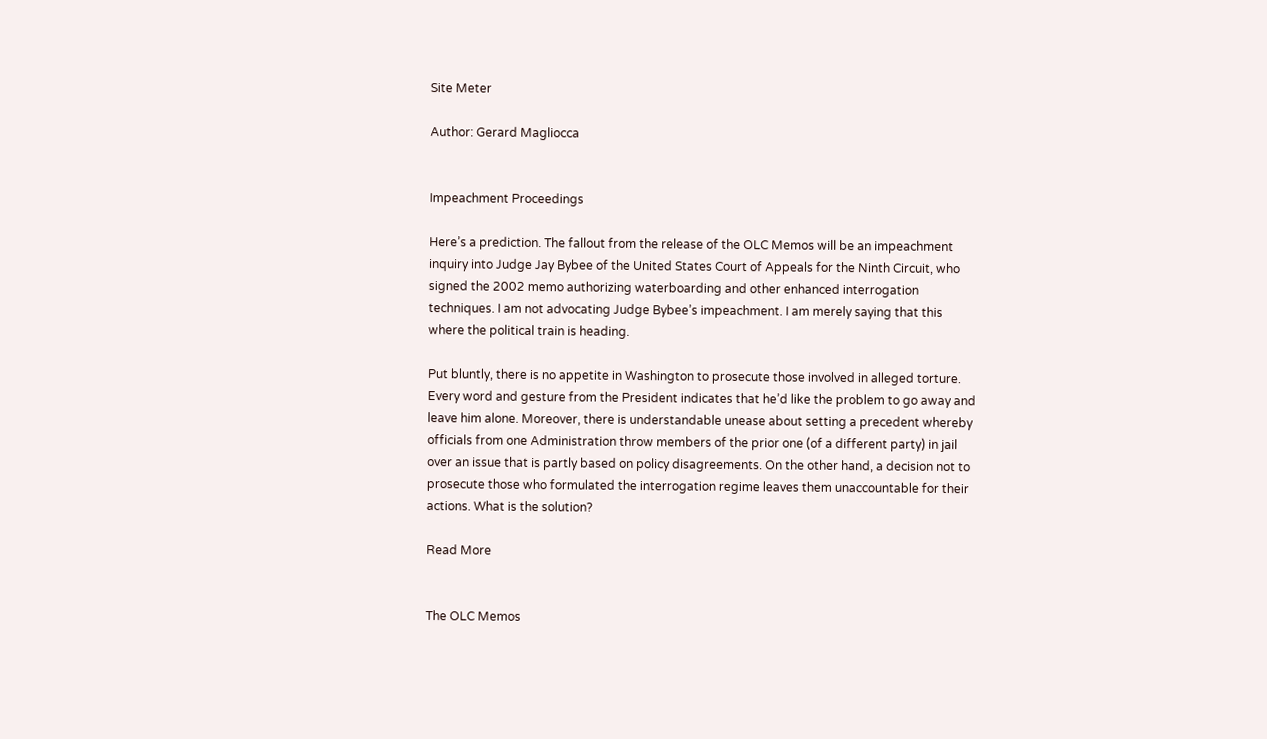Site Meter

Author: Gerard Magliocca


Impeachment Proceedings

Here’s a prediction. The fallout from the release of the OLC Memos will be an impeachment inquiry into Judge Jay Bybee of the United States Court of Appeals for the Ninth Circuit, who signed the 2002 memo authorizing waterboarding and other enhanced interrogation techniques. I am not advocating Judge Bybee’s impeachment. I am merely saying that this where the political train is heading.

Put bluntly, there is no appetite in Washington to prosecute those involved in alleged torture. Every word and gesture from the President indicates that he’d like the problem to go away and leave him alone. Moreover, there is understandable unease about setting a precedent whereby officials from one Administration throw members of the prior one (of a different party) in jail over an issue that is partly based on policy disagreements. On the other hand, a decision not to prosecute those who formulated the interrogation regime leaves them unaccountable for their actions. What is the solution?

Read More


The OLC Memos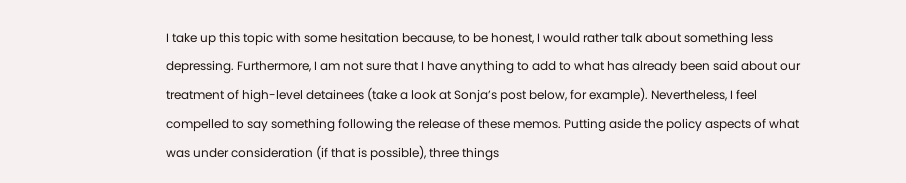I take up this topic with some hesitation because, to be honest, I would rather talk about something less depressing. Furthermore, I am not sure that I have anything to add to what has already been said about our treatment of high-level detainees (take a look at Sonja’s post below, for example). Nevertheless, I feel compelled to say something following the release of these memos. Putting aside the policy aspects of what was under consideration (if that is possible), three things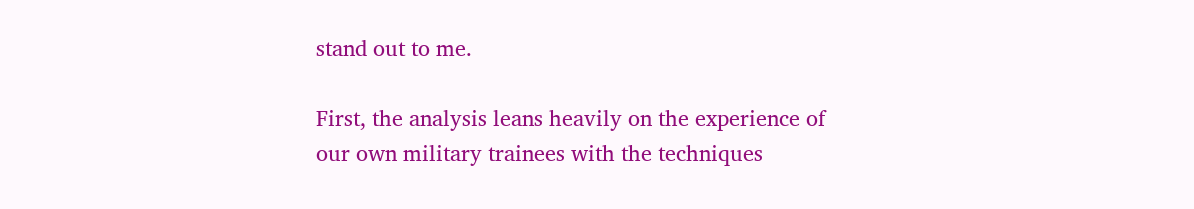stand out to me.

First, the analysis leans heavily on the experience of our own military trainees with the techniques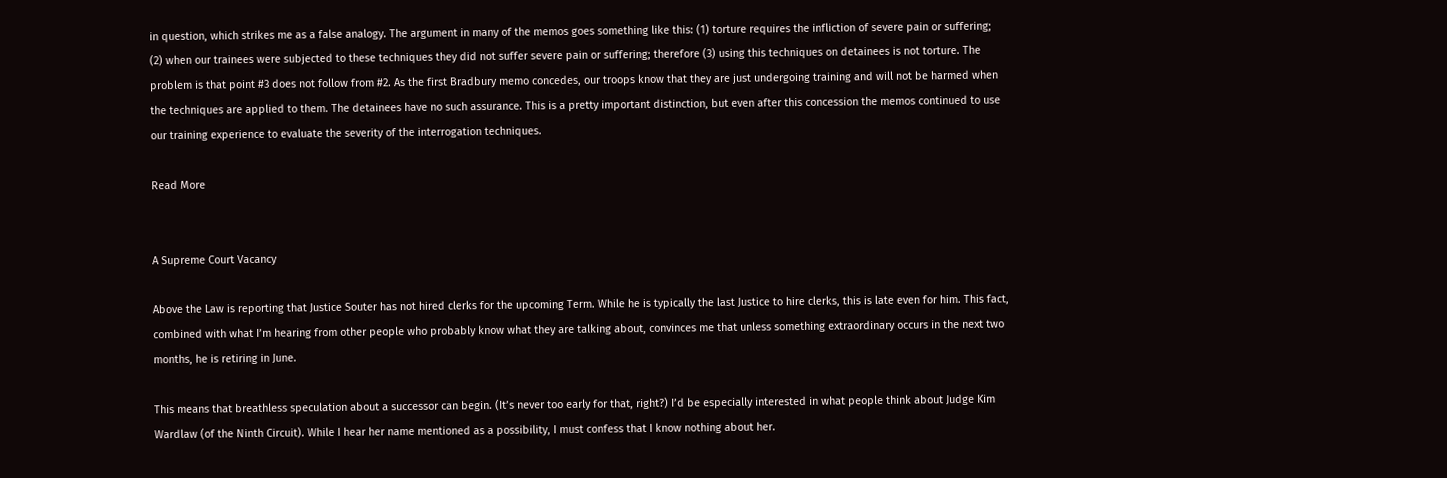in question, which strikes me as a false analogy. The argument in many of the memos goes something like this: (1) torture requires the infliction of severe pain or suffering; (2) when our trainees were subjected to these techniques they did not suffer severe pain or suffering; therefore (3) using this techniques on detainees is not torture. The problem is that point #3 does not follow from #2. As the first Bradbury memo concedes, our troops know that they are just undergoing training and will not be harmed when the techniques are applied to them. The detainees have no such assurance. This is a pretty important distinction, but even after this concession the memos continued to use our training experience to evaluate the severity of the interrogation techniques.

Read More


A Supreme Court Vacancy

Above the Law is reporting that Justice Souter has not hired clerks for the upcoming Term. While he is typically the last Justice to hire clerks, this is late even for him. This fact, combined with what I’m hearing from other people who probably know what they are talking about, convinces me that unless something extraordinary occurs in the next two months, he is retiring in June.

This means that breathless speculation about a successor can begin. (It’s never too early for that, right?) I’d be especially interested in what people think about Judge Kim Wardlaw (of the Ninth Circuit). While I hear her name mentioned as a possibility, I must confess that I know nothing about her.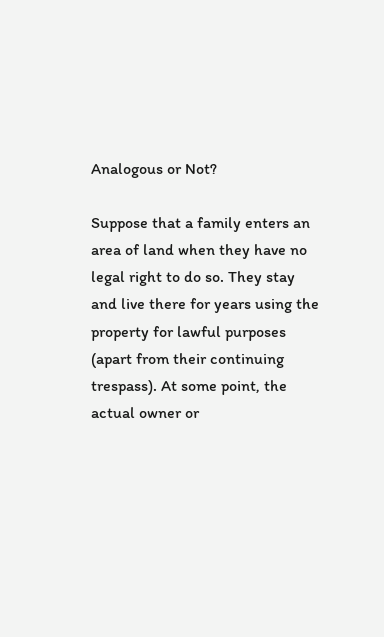Analogous or Not?

Suppose that a family enters an area of land when they have no legal right to do so. They stay and live there for years using the property for lawful purposes (apart from their continuing trespass). At some point, the actual owner or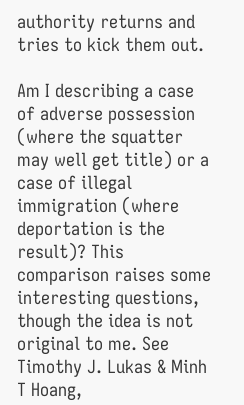authority returns and tries to kick them out.

Am I describing a case of adverse possession (where the squatter may well get title) or a case of illegal immigration (where deportation is the result)? This comparison raises some interesting questions, though the idea is not original to me. See Timothy J. Lukas & Minh T Hoang,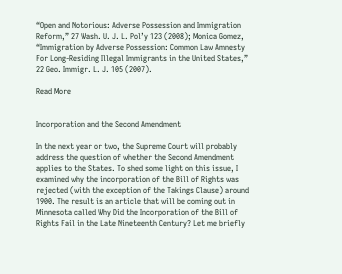“Open and Notorious: Adverse Possession and Immigration Reform,” 27 Wash. U. J. L. Pol’y 123 (2008); Monica Gomez, “Immigration by Adverse Possession: Common Law Amnesty For Long-Residing Illegal Immigrants in the United States,” 22 Geo. Immigr. L. J. 105 (2007).

Read More


Incorporation and the Second Amendment

In the next year or two, the Supreme Court will probably address the question of whether the Second Amendment applies to the States. To shed some light on this issue, I examined why the incorporation of the Bill of Rights was rejected (with the exception of the Takings Clause) around 1900. The result is an article that will be coming out in Minnesota called Why Did the Incorporation of the Bill of Rights Fail in the Late Nineteenth Century? Let me briefly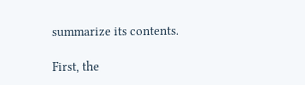summarize its contents.

First, the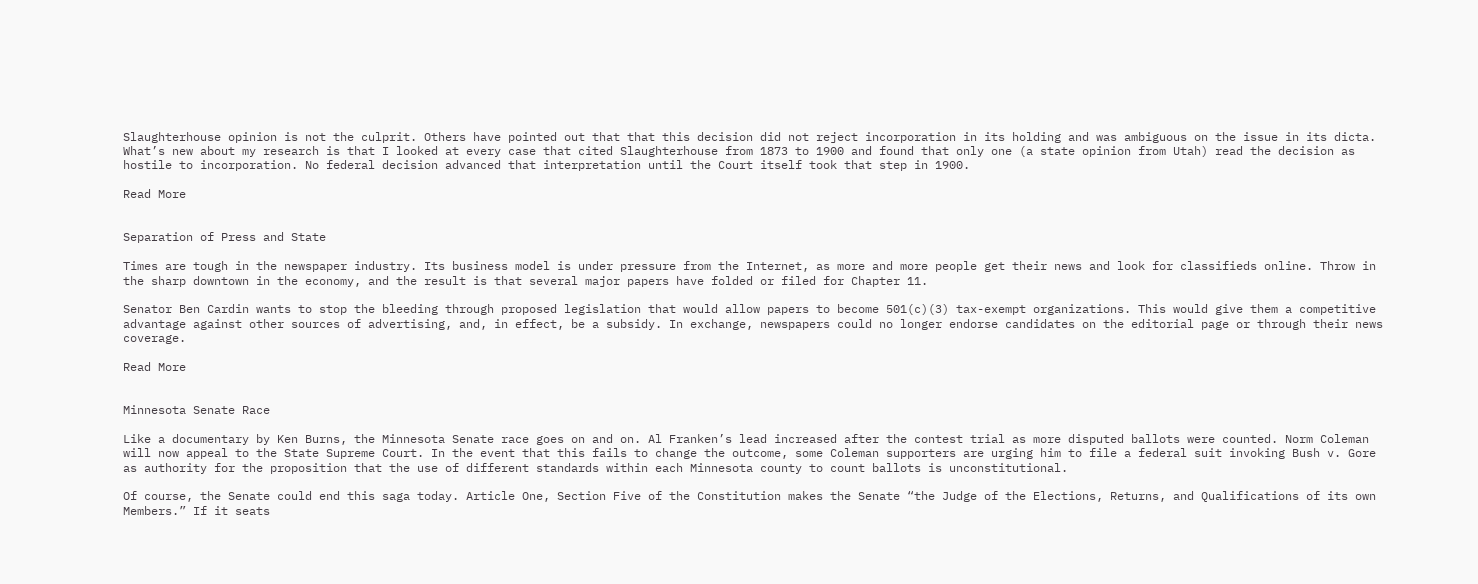Slaughterhouse opinion is not the culprit. Others have pointed out that that this decision did not reject incorporation in its holding and was ambiguous on the issue in its dicta. What’s new about my research is that I looked at every case that cited Slaughterhouse from 1873 to 1900 and found that only one (a state opinion from Utah) read the decision as hostile to incorporation. No federal decision advanced that interpretation until the Court itself took that step in 1900.

Read More


Separation of Press and State

Times are tough in the newspaper industry. Its business model is under pressure from the Internet, as more and more people get their news and look for classifieds online. Throw in the sharp downtown in the economy, and the result is that several major papers have folded or filed for Chapter 11.

Senator Ben Cardin wants to stop the bleeding through proposed legislation that would allow papers to become 501(c)(3) tax-exempt organizations. This would give them a competitive advantage against other sources of advertising, and, in effect, be a subsidy. In exchange, newspapers could no longer endorse candidates on the editorial page or through their news coverage.

Read More


Minnesota Senate Race

Like a documentary by Ken Burns, the Minnesota Senate race goes on and on. Al Franken’s lead increased after the contest trial as more disputed ballots were counted. Norm Coleman will now appeal to the State Supreme Court. In the event that this fails to change the outcome, some Coleman supporters are urging him to file a federal suit invoking Bush v. Gore as authority for the proposition that the use of different standards within each Minnesota county to count ballots is unconstitutional.

Of course, the Senate could end this saga today. Article One, Section Five of the Constitution makes the Senate “the Judge of the Elections, Returns, and Qualifications of its own Members.” If it seats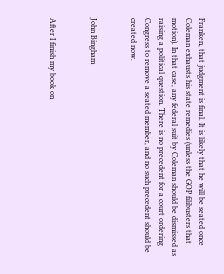Franken, that judgment is final. It is likely that he will be seated once Coleman exhausts his state remedies (unless the GOP filibusters that motion). In that case, any federal suit by Coleman should be dismissed as raising a political question. There is no precedent for a court ordering Congress to remove a seated member, and no such precedent should be created now.


John Bingham


After I finish my book on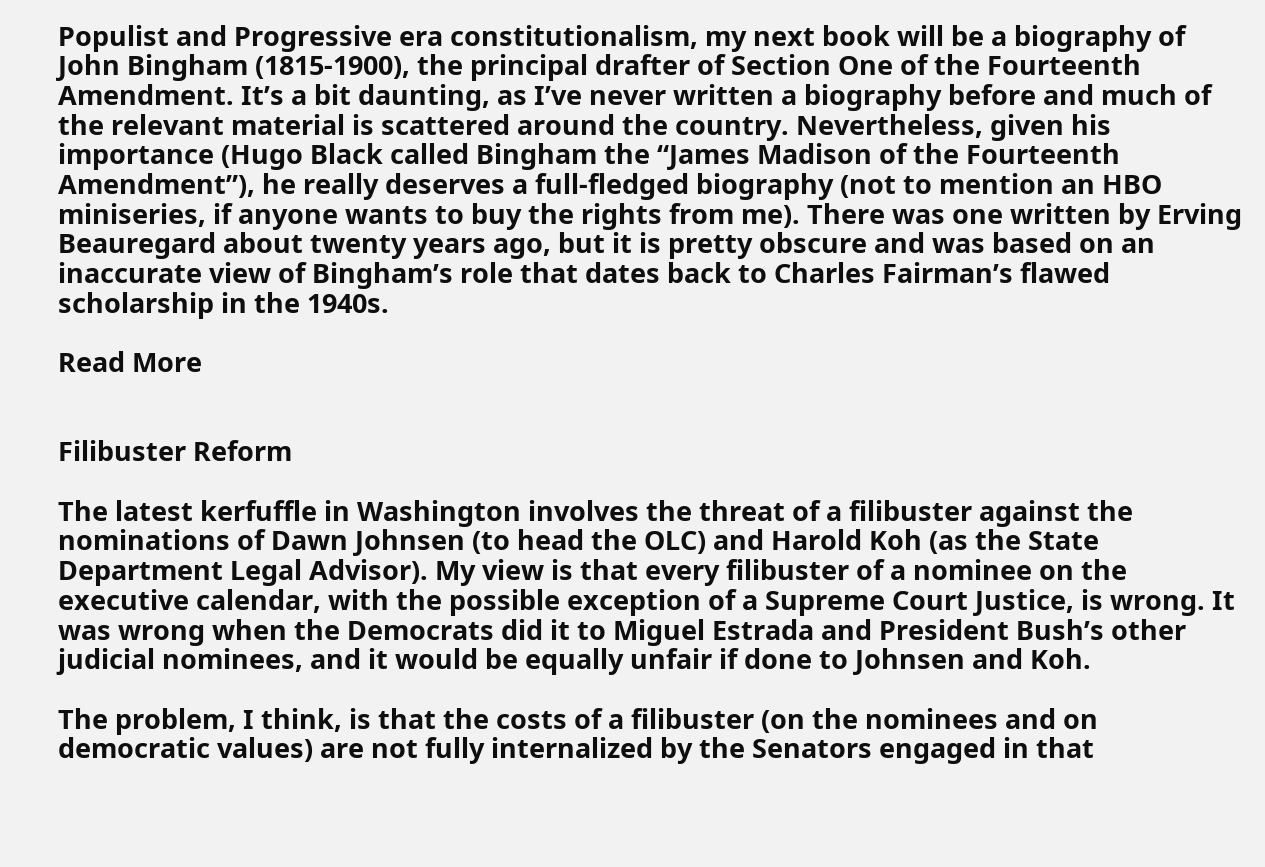Populist and Progressive era constitutionalism, my next book will be a biography of John Bingham (1815-1900), the principal drafter of Section One of the Fourteenth Amendment. It’s a bit daunting, as I’ve never written a biography before and much of the relevant material is scattered around the country. Nevertheless, given his importance (Hugo Black called Bingham the “James Madison of the Fourteenth Amendment”), he really deserves a full-fledged biography (not to mention an HBO miniseries, if anyone wants to buy the rights from me). There was one written by Erving Beauregard about twenty years ago, but it is pretty obscure and was based on an inaccurate view of Bingham’s role that dates back to Charles Fairman’s flawed scholarship in the 1940s.

Read More


Filibuster Reform

The latest kerfuffle in Washington involves the threat of a filibuster against the nominations of Dawn Johnsen (to head the OLC) and Harold Koh (as the State Department Legal Advisor). My view is that every filibuster of a nominee on the executive calendar, with the possible exception of a Supreme Court Justice, is wrong. It was wrong when the Democrats did it to Miguel Estrada and President Bush’s other judicial nominees, and it would be equally unfair if done to Johnsen and Koh.

The problem, I think, is that the costs of a filibuster (on the nominees and on democratic values) are not fully internalized by the Senators engaged in that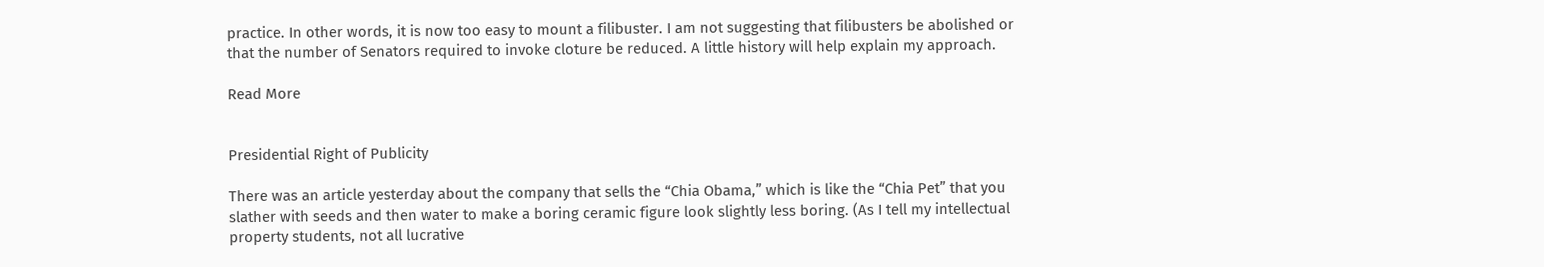practice. In other words, it is now too easy to mount a filibuster. I am not suggesting that filibusters be abolished or that the number of Senators required to invoke cloture be reduced. A little history will help explain my approach.

Read More


Presidential Right of Publicity

There was an article yesterday about the company that sells the “Chia Obama,” which is like the “Chia Pet” that you slather with seeds and then water to make a boring ceramic figure look slightly less boring. (As I tell my intellectual property students, not all lucrative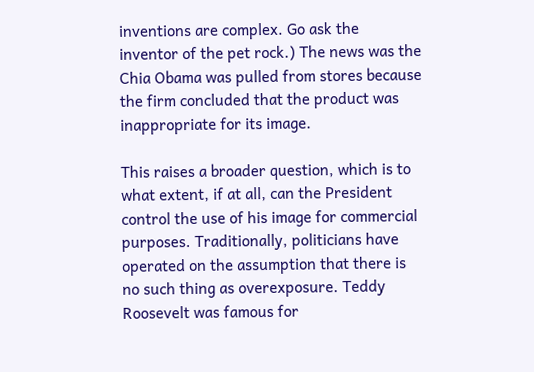inventions are complex. Go ask the inventor of the pet rock.) The news was the Chia Obama was pulled from stores because the firm concluded that the product was inappropriate for its image.

This raises a broader question, which is to what extent, if at all, can the President control the use of his image for commercial purposes. Traditionally, politicians have operated on the assumption that there is no such thing as overexposure. Teddy Roosevelt was famous for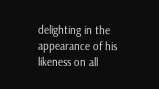delighting in the appearance of his likeness on all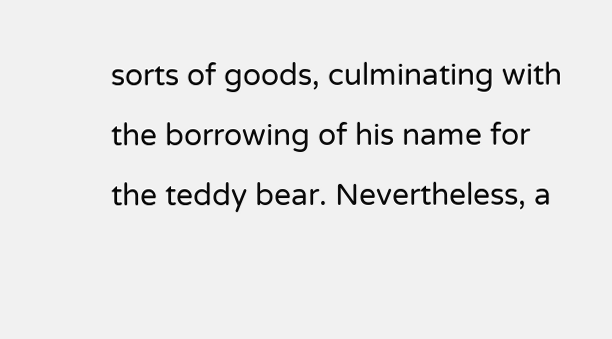sorts of goods, culminating with the borrowing of his name for the teddy bear. Nevertheless, a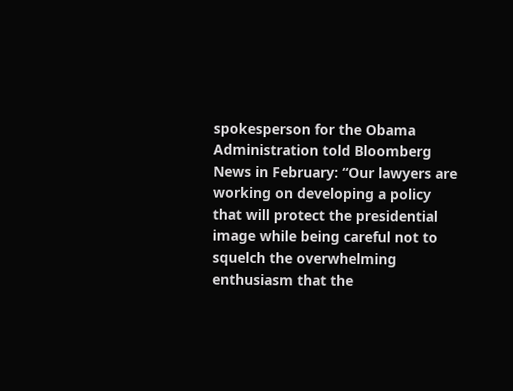spokesperson for the Obama Administration told Bloomberg News in February: “Our lawyers are working on developing a policy that will protect the presidential image while being careful not to squelch the overwhelming enthusiasm that the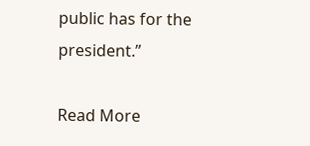public has for the president.”

Read More